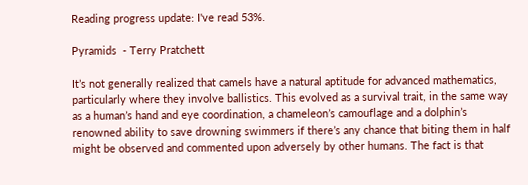Reading progress update: I've read 53%.

Pyramids  - Terry Pratchett

It’s not generally realized that camels have a natural aptitude for advanced mathematics, particularly where they involve ballistics. This evolved as a survival trait, in the same way as a human’s hand and eye coordination, a chameleon’s camouflage and a dolphin’s renowned ability to save drowning swimmers if there’s any chance that biting them in half might be observed and commented upon adversely by other humans. The fact is that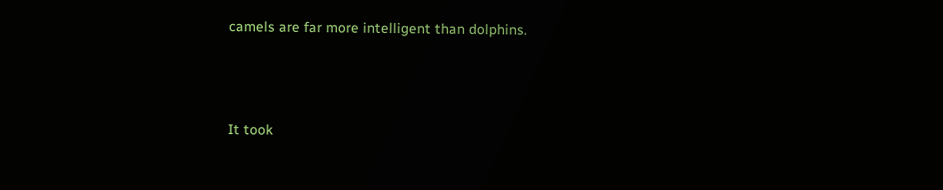camels are far more intelligent than dolphins.



It took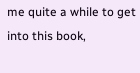me quite a while to get into this book,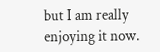but I am really enjoying it now.